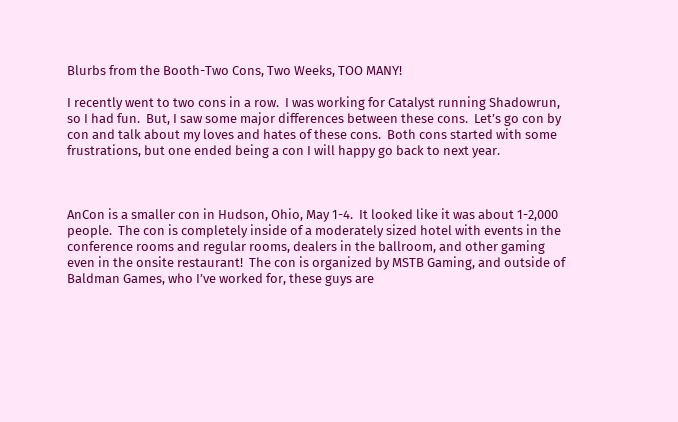Blurbs from the Booth-Two Cons, Two Weeks, TOO MANY!

I recently went to two cons in a row.  I was working for Catalyst running Shadowrun, so I had fun.  But, I saw some major differences between these cons.  Let’s go con by con and talk about my loves and hates of these cons.  Both cons started with some frustrations, but one ended being a con I will happy go back to next year.



AnCon is a smaller con in Hudson, Ohio, May 1-4.  It looked like it was about 1-2,000 people.  The con is completely inside of a moderately sized hotel with events in the conference rooms and regular rooms, dealers in the ballroom, and other gaming even in the onsite restaurant!  The con is organized by MSTB Gaming, and outside of Baldman Games, who I’ve worked for, these guys are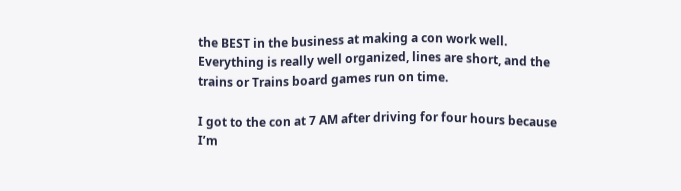the BEST in the business at making a con work well.  Everything is really well organized, lines are short, and the trains or Trains board games run on time.

I got to the con at 7 AM after driving for four hours because I’m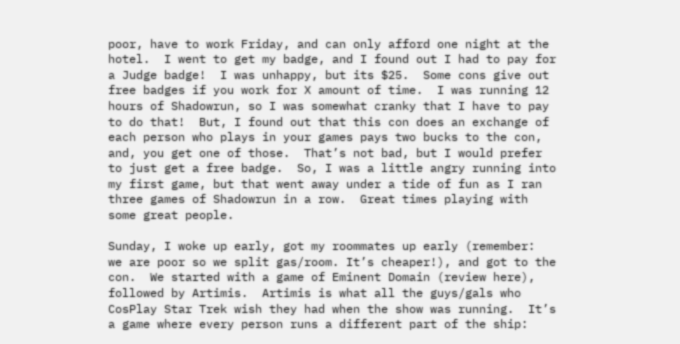poor, have to work Friday, and can only afford one night at the hotel.  I went to get my badge, and I found out I had to pay for a Judge badge!  I was unhappy, but its $25.  Some cons give out free badges if you work for X amount of time.  I was running 12 hours of Shadowrun, so I was somewhat cranky that I have to pay to do that!  But, I found out that this con does an exchange of each person who plays in your games pays two bucks to the con, and, you get one of those.  That’s not bad, but I would prefer to just get a free badge.  So, I was a little angry running into my first game, but that went away under a tide of fun as I ran three games of Shadowrun in a row.  Great times playing with some great people.

Sunday, I woke up early, got my roommates up early (remember:  we are poor so we split gas/room. It’s cheaper!), and got to the con.  We started with a game of Eminent Domain (review here), followed by Artimis.  Artimis is what all the guys/gals who CosPlay Star Trek wish they had when the show was running.  It’s a game where every person runs a different part of the ship: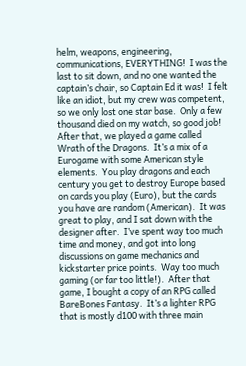helm, weapons, engineering, communications, EVERYTHING!  I was the last to sit down, and no one wanted the captain’s chair, so Captain Ed it was!  I felt like an idiot, but my crew was competent, so we only lost one star base.  Only a few thousand died on my watch, so good job!  After that, we played a game called Wrath of the Dragons.  It’s a mix of a Eurogame with some American style elements.  You play dragons and each century you get to destroy Europe based on cards you play (Euro), but the cards you have are random (American).  It was great to play, and I sat down with the designer after.  I’ve spent way too much time and money, and got into long discussions on game mechanics and kickstarter price points.  Way too much gaming (or far too little!).  After that game, I bought a copy of an RPG called BareBones Fantasy.  It’s a lighter RPG that is mostly d100 with three main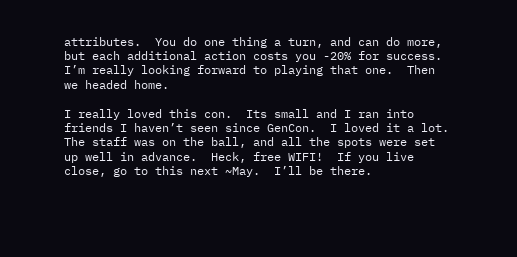attributes.  You do one thing a turn, and can do more, but each additional action costs you -20% for success.  I’m really looking forward to playing that one.  Then we headed home.

I really loved this con.  Its small and I ran into friends I haven’t seen since GenCon.  I loved it a lot.  The staff was on the ball, and all the spots were set up well in advance.  Heck, free WIFI!  If you live close, go to this next ~May.  I’ll be there.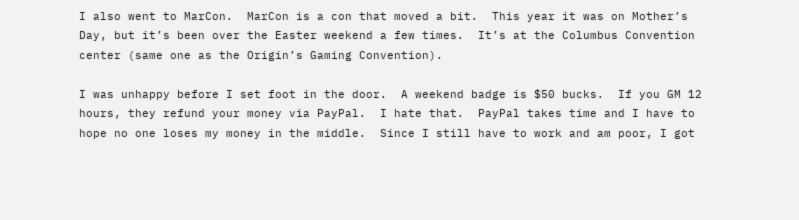I also went to MarCon.  MarCon is a con that moved a bit.  This year it was on Mother’s Day, but it’s been over the Easter weekend a few times.  It’s at the Columbus Convention center (same one as the Origin’s Gaming Convention).

I was unhappy before I set foot in the door.  A weekend badge is $50 bucks.  If you GM 12 hours, they refund your money via PayPal.  I hate that.  PayPal takes time and I have to hope no one loses my money in the middle.  Since I still have to work and am poor, I got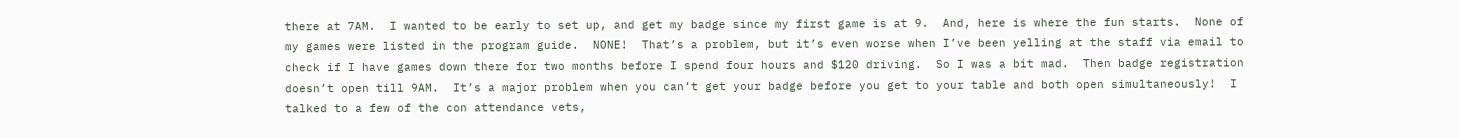there at 7AM.  I wanted to be early to set up, and get my badge since my first game is at 9.  And, here is where the fun starts.  None of my games were listed in the program guide.  NONE!  That’s a problem, but it’s even worse when I’ve been yelling at the staff via email to check if I have games down there for two months before I spend four hours and $120 driving.  So I was a bit mad.  Then badge registration doesn’t open till 9AM.  It’s a major problem when you can’t get your badge before you get to your table and both open simultaneously!  I talked to a few of the con attendance vets,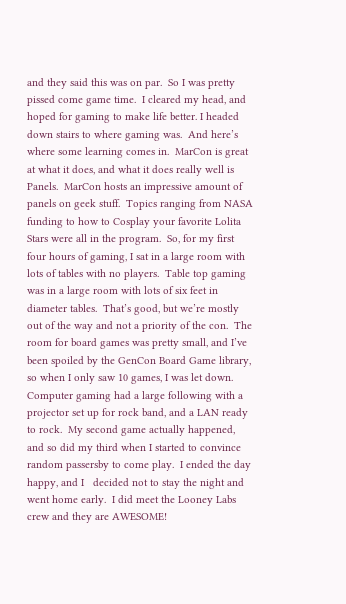and they said this was on par.  So I was pretty pissed come game time.  I cleared my head, and hoped for gaming to make life better. I headed down stairs to where gaming was.  And here’s where some learning comes in.  MarCon is great at what it does, and what it does really well is Panels.  MarCon hosts an impressive amount of panels on geek stuff.  Topics ranging from NASA funding to how to Cosplay your favorite Lolita Stars were all in the program.  So, for my first four hours of gaming, I sat in a large room with lots of tables with no players.  Table top gaming was in a large room with lots of six feet in diameter tables.  That’s good, but we’re mostly out of the way and not a priority of the con.  The room for board games was pretty small, and I’ve been spoiled by the GenCon Board Game library, so when I only saw 10 games, I was let down.  Computer gaming had a large following with a projector set up for rock band, and a LAN ready to rock.  My second game actually happened, and so did my third when I started to convince random passersby to come play.  I ended the day happy, and I   decided not to stay the night and went home early.  I did meet the Looney Labs crew and they are AWESOME!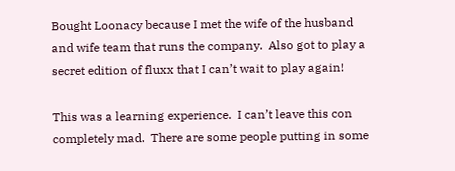Bought Loonacy because I met the wife of the husband and wife team that runs the company.  Also got to play a secret edition of fluxx that I can’t wait to play again!

This was a learning experience.  I can’t leave this con completely mad.  There are some people putting in some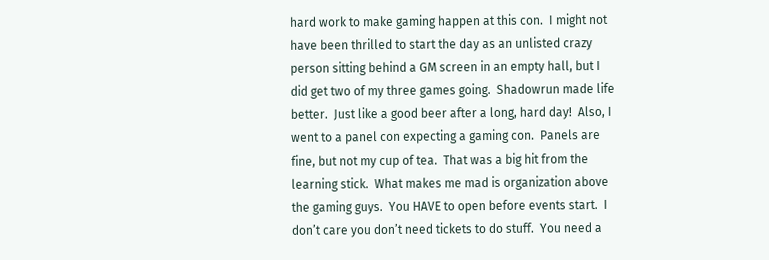hard work to make gaming happen at this con.  I might not have been thrilled to start the day as an unlisted crazy person sitting behind a GM screen in an empty hall, but I did get two of my three games going.  Shadowrun made life better.  Just like a good beer after a long, hard day!  Also, I went to a panel con expecting a gaming con.  Panels are fine, but not my cup of tea.  That was a big hit from the learning stick.  What makes me mad is organization above the gaming guys.  You HAVE to open before events start.  I don’t care you don’t need tickets to do stuff.  You need a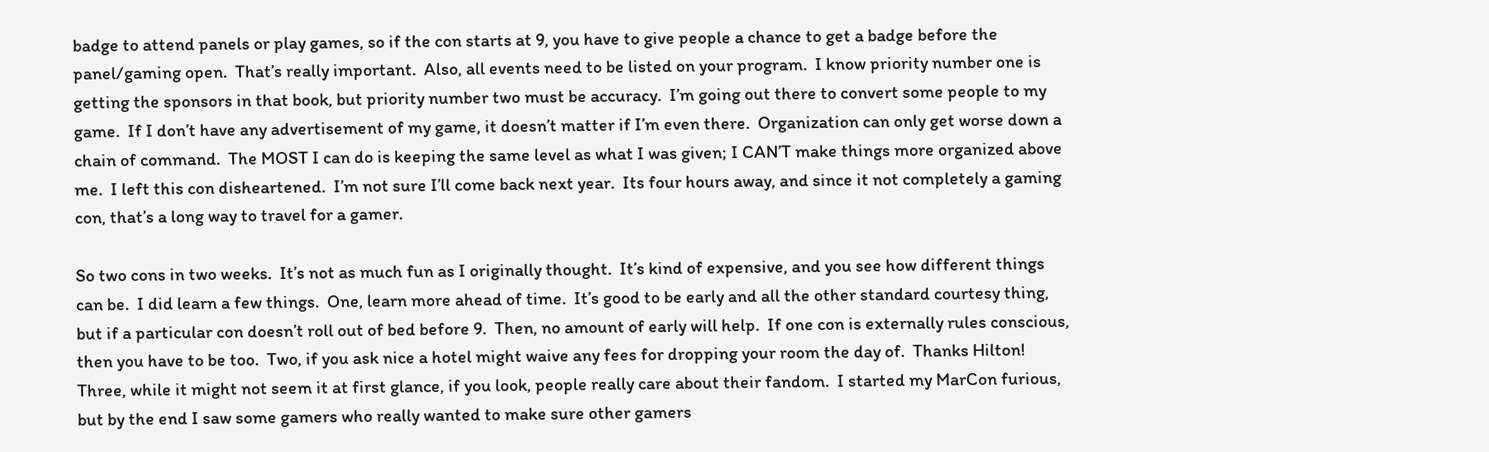badge to attend panels or play games, so if the con starts at 9, you have to give people a chance to get a badge before the panel/gaming open.  That’s really important.  Also, all events need to be listed on your program.  I know priority number one is getting the sponsors in that book, but priority number two must be accuracy.  I’m going out there to convert some people to my game.  If I don’t have any advertisement of my game, it doesn’t matter if I’m even there.  Organization can only get worse down a chain of command.  The MOST I can do is keeping the same level as what I was given; I CAN’T make things more organized above me.  I left this con disheartened.  I’m not sure I’ll come back next year.  Its four hours away, and since it not completely a gaming con, that’s a long way to travel for a gamer.

So two cons in two weeks.  It’s not as much fun as I originally thought.  It’s kind of expensive, and you see how different things can be.  I did learn a few things.  One, learn more ahead of time.  It’s good to be early and all the other standard courtesy thing, but if a particular con doesn’t roll out of bed before 9.  Then, no amount of early will help.  If one con is externally rules conscious, then you have to be too.  Two, if you ask nice a hotel might waive any fees for dropping your room the day of.  Thanks Hilton!  Three, while it might not seem it at first glance, if you look, people really care about their fandom.  I started my MarCon furious, but by the end I saw some gamers who really wanted to make sure other gamers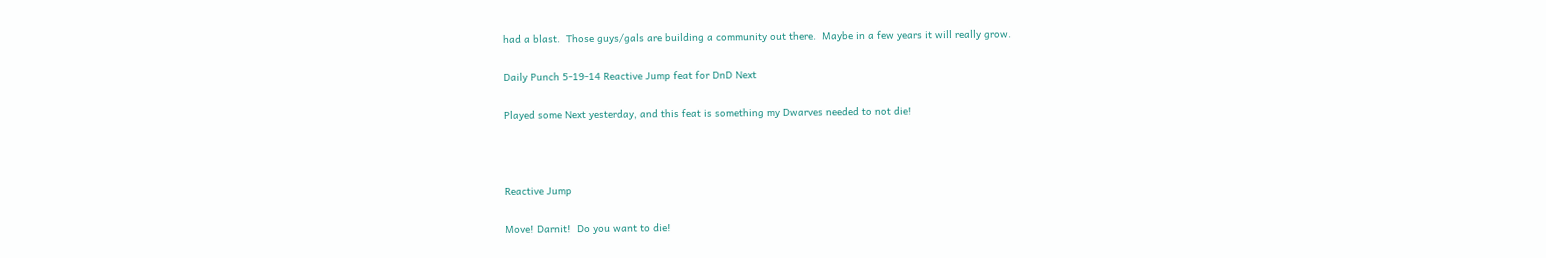had a blast.  Those guys/gals are building a community out there.  Maybe in a few years it will really grow.

Daily Punch 5-19-14 Reactive Jump feat for DnD Next

Played some Next yesterday, and this feat is something my Dwarves needed to not die!



Reactive Jump

Move! Darnit!  Do you want to die!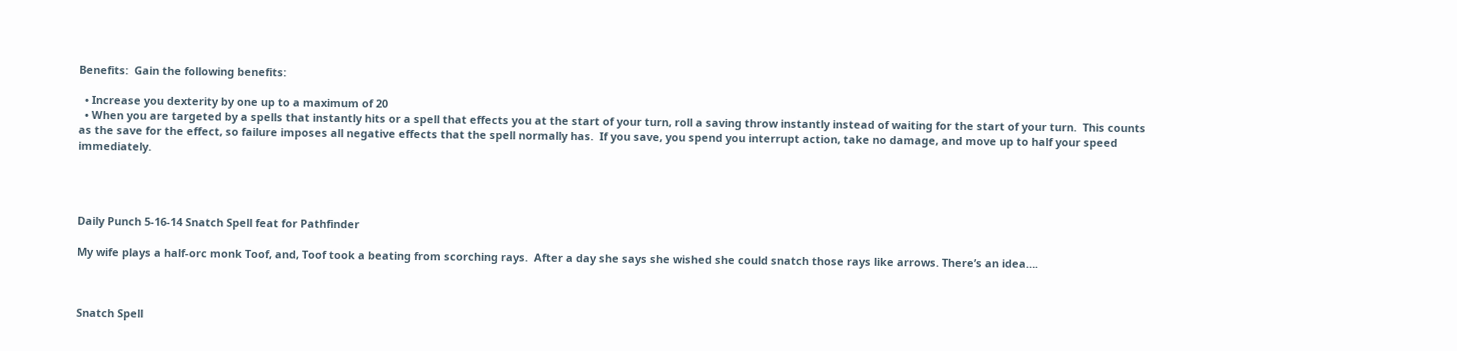Benefits:  Gain the following benefits:

  • Increase you dexterity by one up to a maximum of 20
  • When you are targeted by a spells that instantly hits or a spell that effects you at the start of your turn, roll a saving throw instantly instead of waiting for the start of your turn.  This counts as the save for the effect, so failure imposes all negative effects that the spell normally has.  If you save, you spend you interrupt action, take no damage, and move up to half your speed immediately.




Daily Punch 5-16-14 Snatch Spell feat for Pathfinder

My wife plays a half-orc monk Toof, and, Toof took a beating from scorching rays.  After a day she says she wished she could snatch those rays like arrows. There’s an idea….



Snatch Spell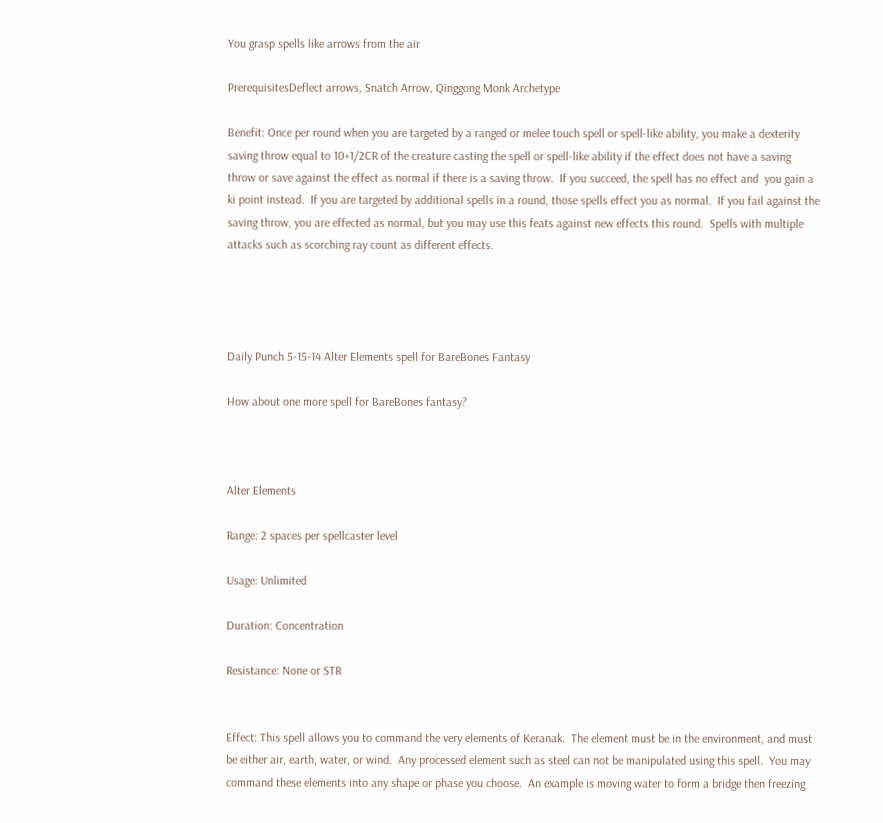You grasp spells like arrows from the air

PrerequisitesDeflect arrows, Snatch Arrow, Qinggong Monk Archetype

Benefit: Once per round when you are targeted by a ranged or melee touch spell or spell-like ability, you make a dexterity saving throw equal to 10+1/2CR of the creature casting the spell or spell-like ability if the effect does not have a saving throw or save against the effect as normal if there is a saving throw.  If you succeed, the spell has no effect and  you gain a ki point instead.  If you are targeted by additional spells in a round, those spells effect you as normal.  If you fail against the saving throw, you are effected as normal, but you may use this feats against new effects this round.  Spells with multiple attacks such as scorching ray count as different effects.




Daily Punch 5-15-14 Alter Elements spell for BareBones Fantasy

How about one more spell for BareBones fantasy?



Alter Elements

Range: 2 spaces per spellcaster level

Usage: Unlimited

Duration: Concentration

Resistance: None or STR


Effect: This spell allows you to command the very elements of Keranak.  The element must be in the environment, and must be either air, earth, water, or wind.  Any processed element such as steel can not be manipulated using this spell.  You may command these elements into any shape or phase you choose.  An example is moving water to form a bridge then freezing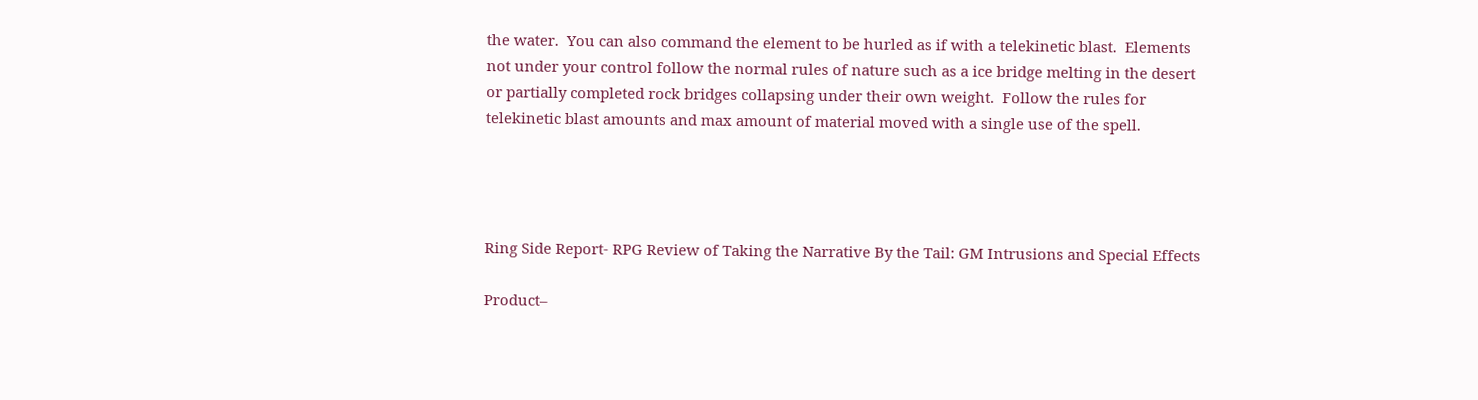the water.  You can also command the element to be hurled as if with a telekinetic blast.  Elements not under your control follow the normal rules of nature such as a ice bridge melting in the desert or partially completed rock bridges collapsing under their own weight.  Follow the rules for telekinetic blast amounts and max amount of material moved with a single use of the spell.




Ring Side Report- RPG Review of Taking the Narrative By the Tail: GM Intrusions and Special Effects

Product–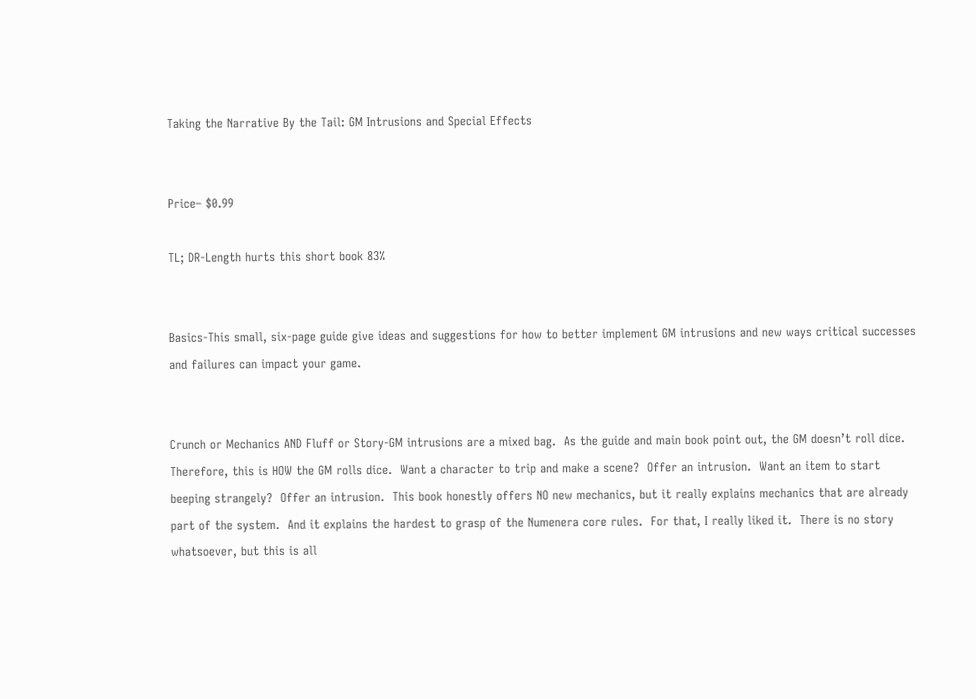Taking the Narrative By the Tail: GM Intrusions and Special Effects


Price– $0.99

TL; DR-Length hurts this short book 83%


Basics-This small, six-page guide give ideas and suggestions for how to better implement GM intrusions and new ways critical successes and failures can impact your game.


Crunch or Mechanics AND Fluff or Story-GM intrusions are a mixed bag.  As the guide and main book point out, the GM doesn’t roll dice.  Therefore, this is HOW the GM rolls dice.  Want a character to trip and make a scene?  Offer an intrusion.  Want an item to start beeping strangely?  Offer an intrusion.  This book honestly offers NO new mechanics, but it really explains mechanics that are already part of the system.  And it explains the hardest to grasp of the Numenera core rules.  For that, I really liked it.  There is no story whatsoever, but this is all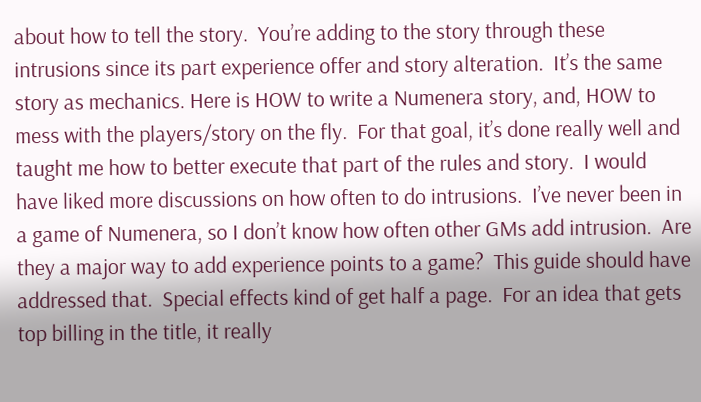about how to tell the story.  You’re adding to the story through these intrusions since its part experience offer and story alteration.  It’s the same story as mechanics. Here is HOW to write a Numenera story, and, HOW to mess with the players/story on the fly.  For that goal, it’s done really well and taught me how to better execute that part of the rules and story.  I would have liked more discussions on how often to do intrusions.  I’ve never been in a game of Numenera, so I don’t know how often other GMs add intrusion.  Are they a major way to add experience points to a game?  This guide should have addressed that.  Special effects kind of get half a page.  For an idea that gets top billing in the title, it really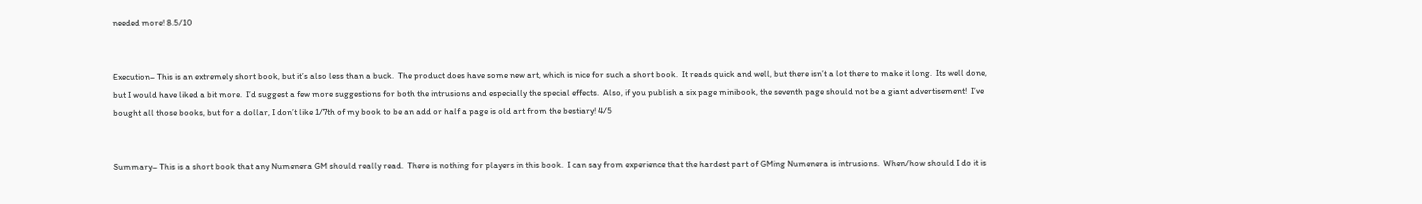needed more! 8.5/10


Execution– This is an extremely short book, but it’s also less than a buck.  The product does have some new art, which is nice for such a short book.  It reads quick and well, but there isn’t a lot there to make it long.  Its well done, but I would have liked a bit more.  I’d suggest a few more suggestions for both the intrusions and especially the special effects.  Also, if you publish a six page minibook, the seventh page should not be a giant advertisement!  I’ve bought all those books, but for a dollar, I don’t like 1/7th of my book to be an add or half a page is old art from the bestiary! 4/5


Summary– This is a short book that any Numenera GM should really read.  There is nothing for players in this book.  I can say from experience that the hardest part of GMing Numenera is intrusions.  When/how should I do it is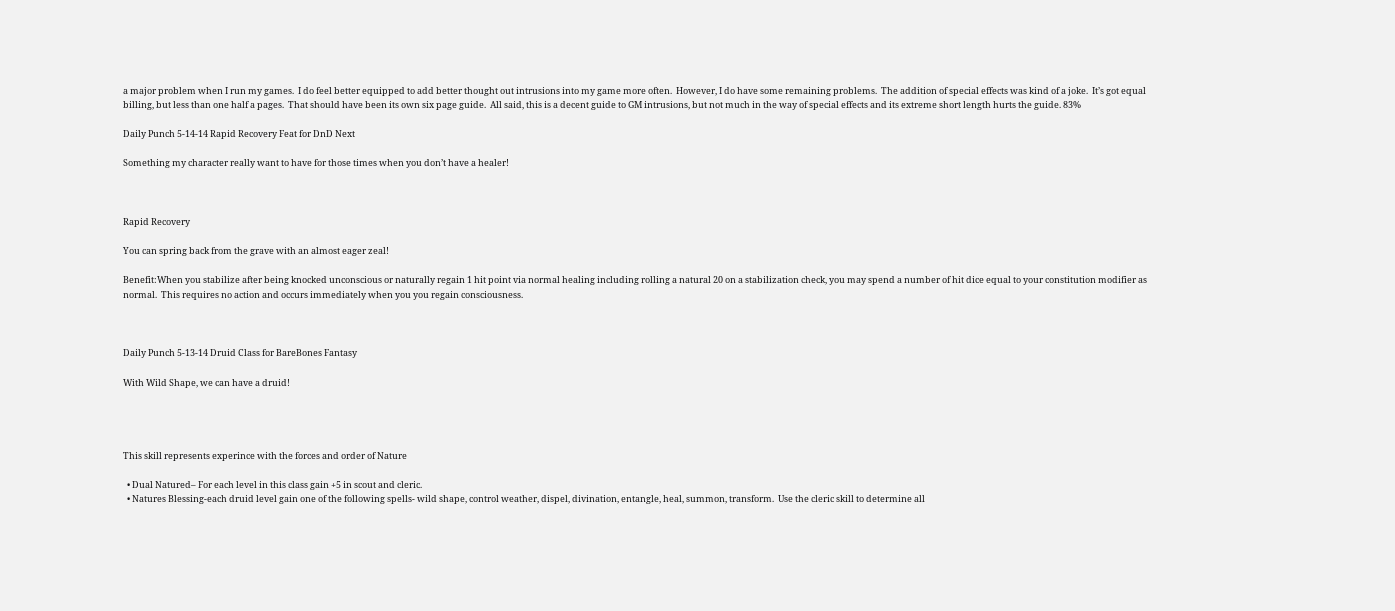a major problem when I run my games.  I do feel better equipped to add better thought out intrusions into my game more often.  However, I do have some remaining problems.  The addition of special effects was kind of a joke.  It’s got equal billing, but less than one half a pages.  That should have been its own six page guide.  All said, this is a decent guide to GM intrusions, but not much in the way of special effects and its extreme short length hurts the guide. 83%

Daily Punch 5-14-14 Rapid Recovery Feat for DnD Next

Something my character really want to have for those times when you don’t have a healer!



Rapid Recovery

You can spring back from the grave with an almost eager zeal!

Benefit:When you stabilize after being knocked unconscious or naturally regain 1 hit point via normal healing including rolling a natural 20 on a stabilization check, you may spend a number of hit dice equal to your constitution modifier as normal.  This requires no action and occurs immediately when you you regain consciousness.



Daily Punch 5-13-14 Druid Class for BareBones Fantasy

With Wild Shape, we can have a druid!




This skill represents experince with the forces and order of Nature

  • Dual Natured– For each level in this class gain +5 in scout and cleric.
  • Natures Blessing-each druid level gain one of the following spells- wild shape, control weather, dispel, divination, entangle, heal, summon, transform.  Use the cleric skill to determine all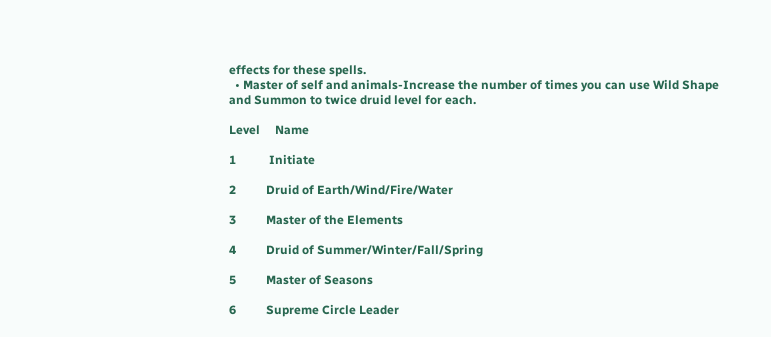effects for these spells.
  • Master of self and animals-Increase the number of times you can use Wild Shape and Summon to twice druid level for each.

Level     Name

1           Initiate

2          Druid of Earth/Wind/Fire/Water

3          Master of the Elements

4          Druid of Summer/Winter/Fall/Spring

5          Master of Seasons

6          Supreme Circle Leader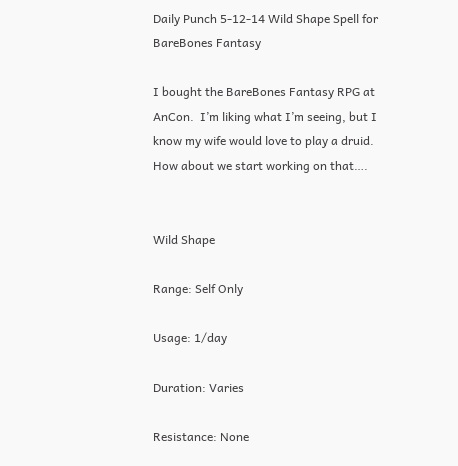Daily Punch 5-12-14 Wild Shape Spell for BareBones Fantasy

I bought the BareBones Fantasy RPG at AnCon.  I’m liking what I’m seeing, but I know my wife would love to play a druid.  How about we start working on that….


Wild Shape

Range: Self Only

Usage: 1/day

Duration: Varies

Resistance: None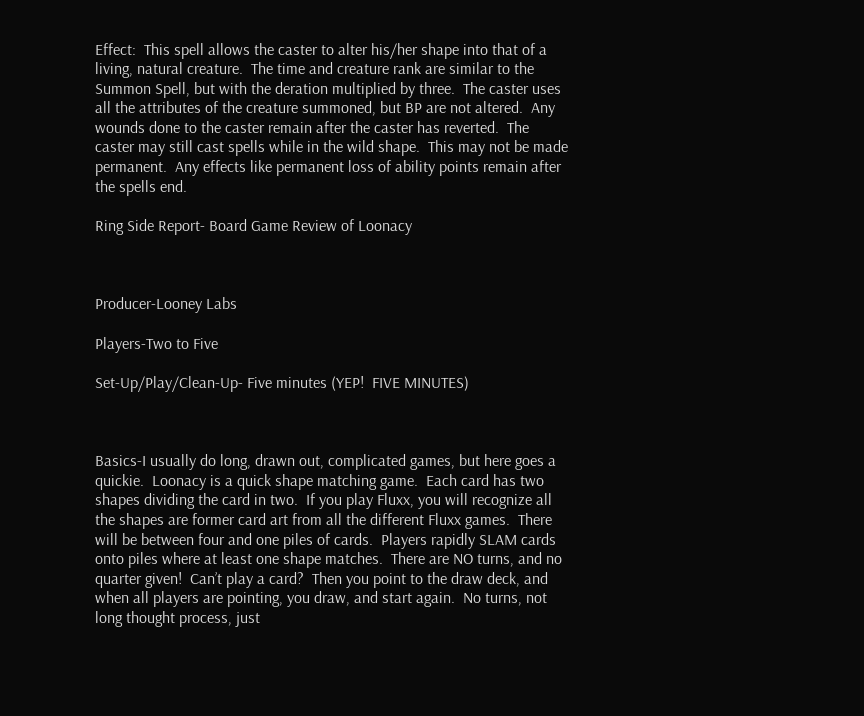Effect:  This spell allows the caster to alter his/her shape into that of a living, natural creature.  The time and creature rank are similar to the Summon Spell, but with the deration multiplied by three.  The caster uses all the attributes of the creature summoned, but BP are not altered.  Any wounds done to the caster remain after the caster has reverted.  The caster may still cast spells while in the wild shape.  This may not be made permanent.  Any effects like permanent loss of ability points remain after the spells end.

Ring Side Report- Board Game Review of Loonacy



Producer-Looney Labs

Players-Two to Five

Set-Up/Play/Clean-Up- Five minutes (YEP!  FIVE MINUTES)



Basics-I usually do long, drawn out, complicated games, but here goes a quickie.  Loonacy is a quick shape matching game.  Each card has two shapes dividing the card in two.  If you play Fluxx, you will recognize all the shapes are former card art from all the different Fluxx games.  There will be between four and one piles of cards.  Players rapidly SLAM cards onto piles where at least one shape matches.  There are NO turns, and no quarter given!  Can’t play a card?  Then you point to the draw deck, and when all players are pointing, you draw, and start again.  No turns, not long thought process, just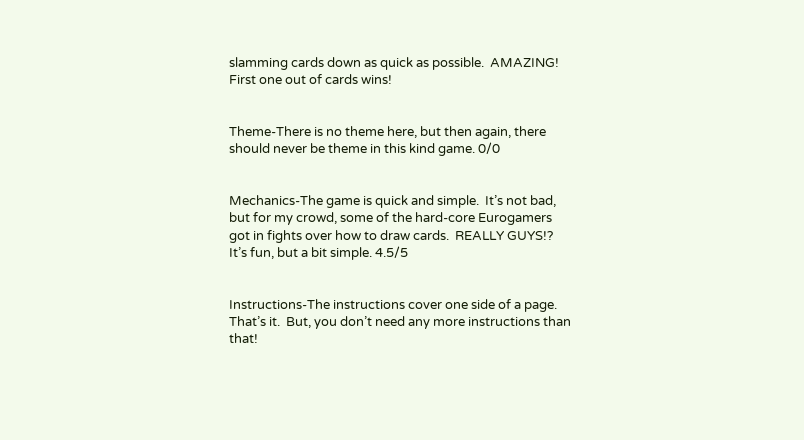slamming cards down as quick as possible.  AMAZING!  First one out of cards wins!


Theme-There is no theme here, but then again, there should never be theme in this kind game. 0/0


Mechanics-The game is quick and simple.  It’s not bad, but for my crowd, some of the hard-core Eurogamers got in fights over how to draw cards.  REALLY GUYS!?  It’s fun, but a bit simple. 4.5/5


Instructions-The instructions cover one side of a page.  That’s it.  But, you don’t need any more instructions than that!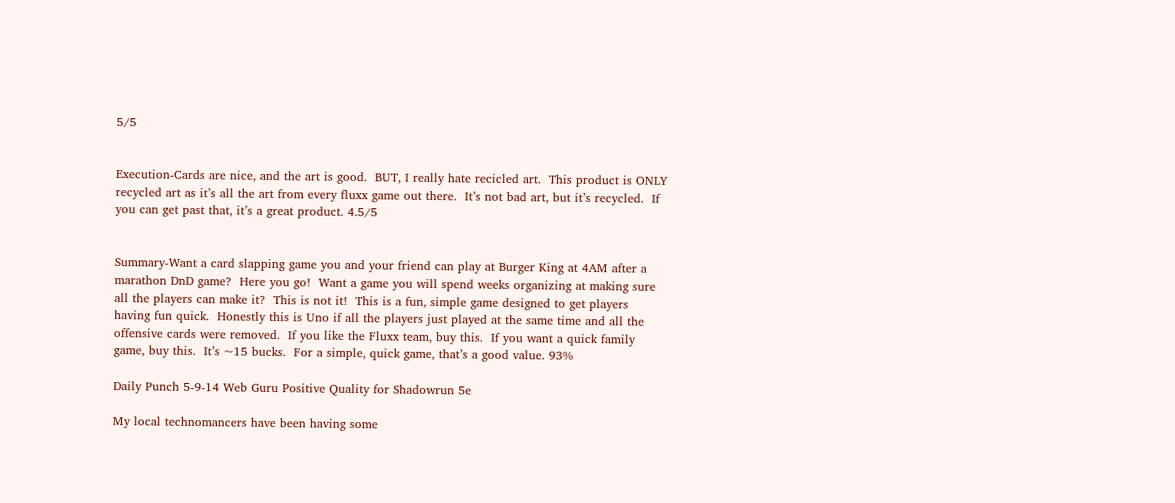5/5


Execution-Cards are nice, and the art is good.  BUT, I really hate recicled art.  This product is ONLY recycled art as it’s all the art from every fluxx game out there.  It’s not bad art, but it’s recycled.  If you can get past that, it’s a great product. 4.5/5


Summary-Want a card slapping game you and your friend can play at Burger King at 4AM after a marathon DnD game?  Here you go!  Want a game you will spend weeks organizing at making sure all the players can make it?  This is not it!  This is a fun, simple game designed to get players having fun quick.  Honestly this is Uno if all the players just played at the same time and all the offensive cards were removed.  If you like the Fluxx team, buy this.  If you want a quick family game, buy this.  It’s ~15 bucks.  For a simple, quick game, that’s a good value. 93%

Daily Punch 5-9-14 Web Guru Positive Quality for Shadowrun 5e

My local technomancers have been having some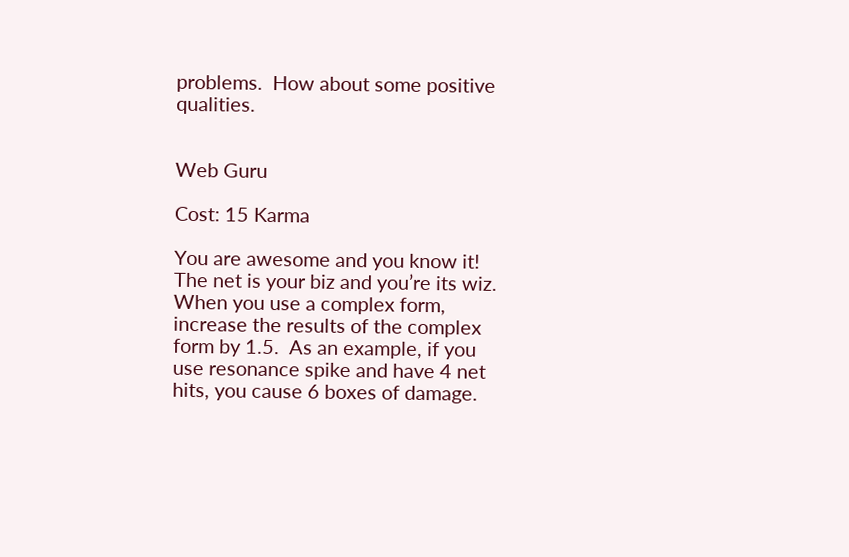problems.  How about some positive qualities.


Web Guru

Cost: 15 Karma

You are awesome and you know it!  The net is your biz and you’re its wiz.  When you use a complex form, increase the results of the complex form by 1.5.  As an example, if you use resonance spike and have 4 net hits, you cause 6 boxes of damage.